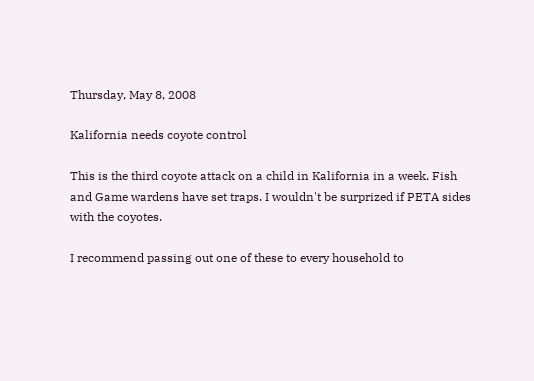Thursday, May 8, 2008

Kalifornia needs coyote control

This is the third coyote attack on a child in Kalifornia in a week. Fish and Game wardens have set traps. I wouldn't be surprized if PETA sides with the coyotes.

I recommend passing out one of these to every household to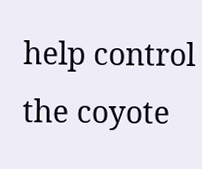help control the coyote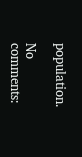population.

No comments: